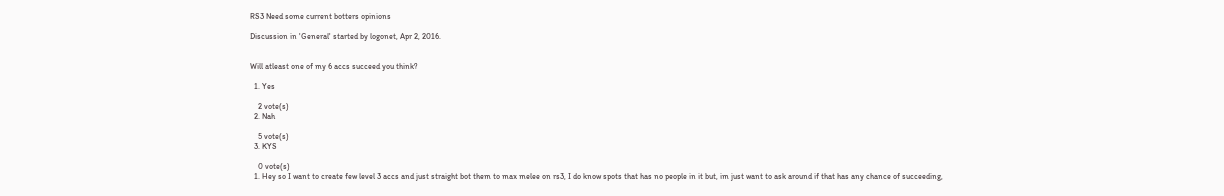RS3 Need some current botters opinions

Discussion in 'General' started by logonet, Apr 2, 2016.


Will atleast one of my 6 accs succeed you think?

  1. Yes

    2 vote(s)
  2. Nah

    5 vote(s)
  3. KYS

    0 vote(s)
  1. Hey so I want to create few level 3 accs and just straight bot them to max melee on rs3, I do know spots that has no people in it but, im just want to ask around if that has any chance of succeeding,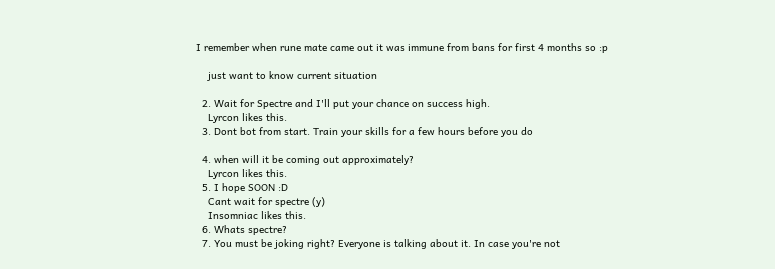I remember when rune mate came out it was immune from bans for first 4 months so :p

    just want to know current situation

  2. Wait for Spectre and I'll put your chance on success high.
    Lyrcon likes this.
  3. Dont bot from start. Train your skills for a few hours before you do

  4. when will it be coming out approximately?
    Lyrcon likes this.
  5. I hope SOON :D
    Cant wait for spectre (y)
    Insomniac likes this.
  6. Whats spectre?
  7. You must be joking right? Everyone is talking about it. In case you're not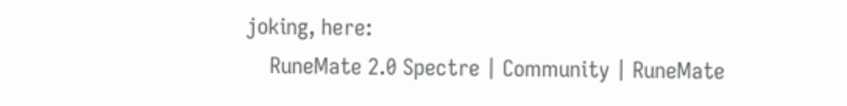joking, here:
    RuneMate 2.0 Spectre | Community | RuneMate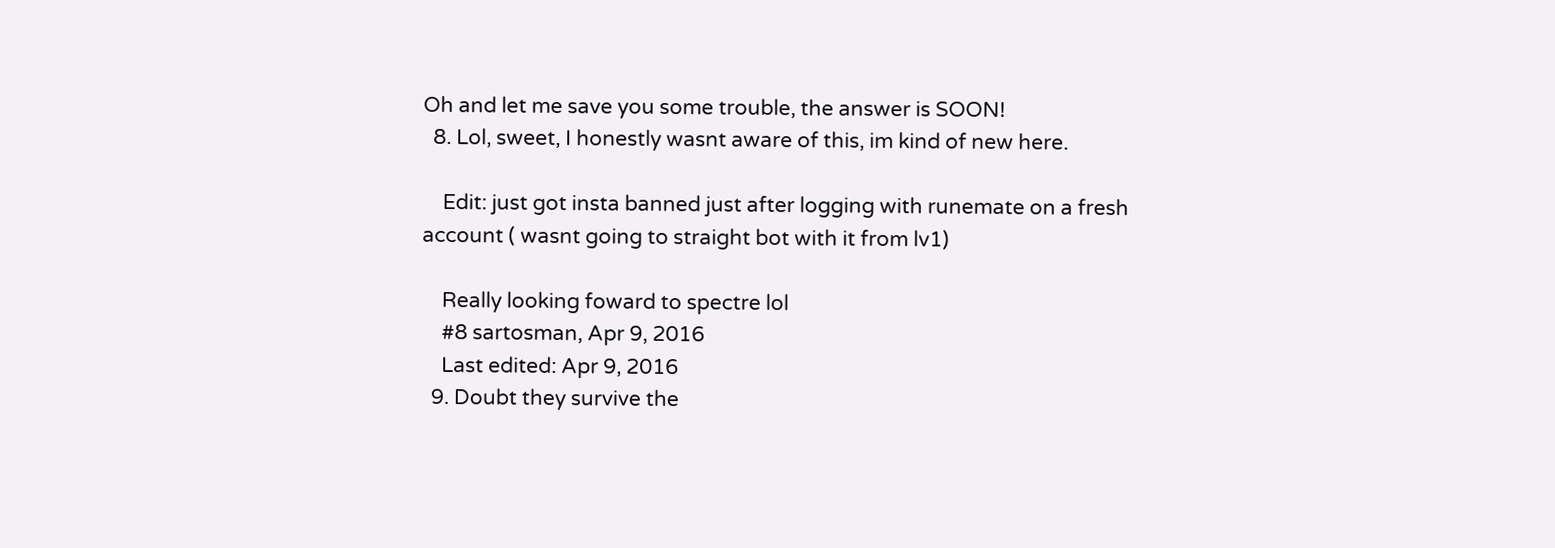Oh and let me save you some trouble, the answer is SOON!
  8. Lol, sweet, I honestly wasnt aware of this, im kind of new here.

    Edit: just got insta banned just after logging with runemate on a fresh account ( wasnt going to straight bot with it from lv1)

    Really looking foward to spectre lol
    #8 sartosman, Apr 9, 2016
    Last edited: Apr 9, 2016
  9. Doubt they survive the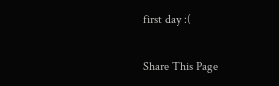first day :(

Share This Page